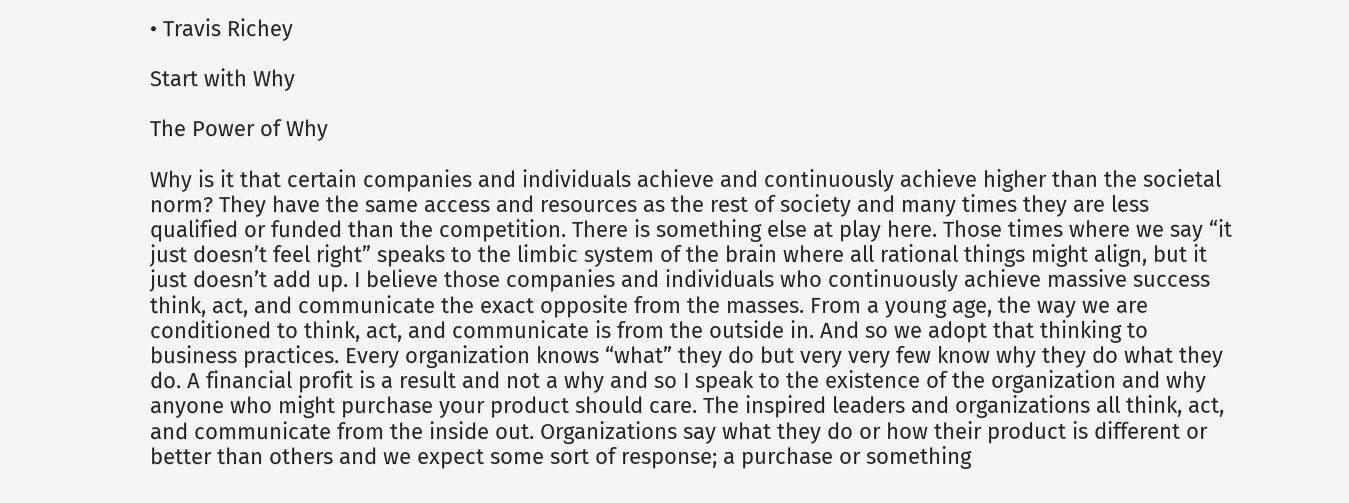• Travis Richey

Start with Why

The Power of Why

Why is it that certain companies and individuals achieve and continuously achieve higher than the societal norm? They have the same access and resources as the rest of society and many times they are less qualified or funded than the competition. There is something else at play here. Those times where we say “it just doesn’t feel right” speaks to the limbic system of the brain where all rational things might align, but it just doesn’t add up. I believe those companies and individuals who continuously achieve massive success think, act, and communicate the exact opposite from the masses. From a young age, the way we are conditioned to think, act, and communicate is from the outside in. And so we adopt that thinking to business practices. Every organization knows “what” they do but very very few know why they do what they do. A financial profit is a result and not a why and so I speak to the existence of the organization and why anyone who might purchase your product should care. The inspired leaders and organizations all think, act, and communicate from the inside out. Organizations say what they do or how their product is different or better than others and we expect some sort of response; a purchase or something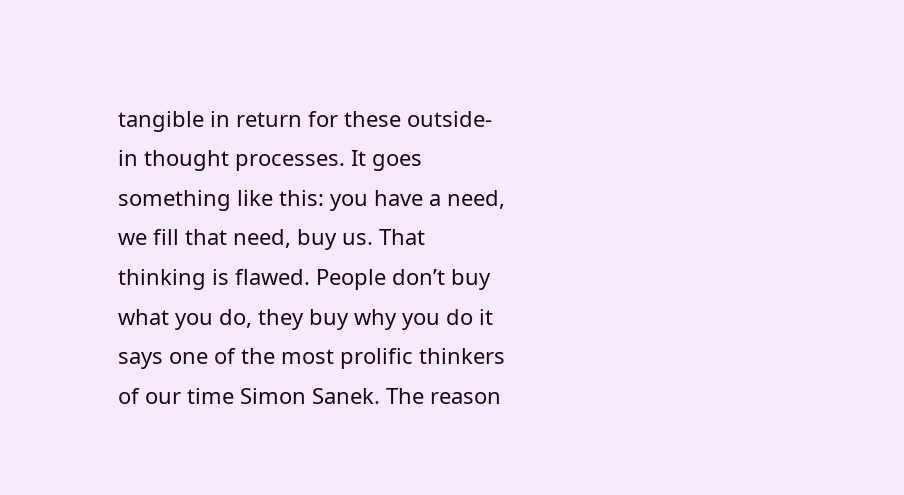tangible in return for these outside-in thought processes. It goes something like this: you have a need, we fill that need, buy us. That thinking is flawed. People don’t buy what you do, they buy why you do it says one of the most prolific thinkers of our time Simon Sanek. The reason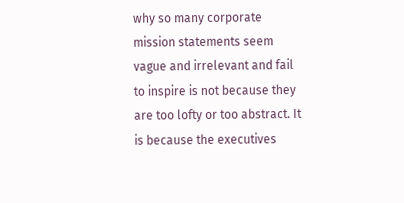why so many corporate mission statements seem vague and irrelevant and fail to inspire is not because they are too lofty or too abstract. It is because the executives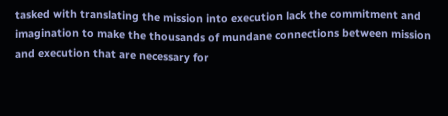tasked with translating the mission into execution lack the commitment and imagination to make the thousands of mundane connections between mission and execution that are necessary for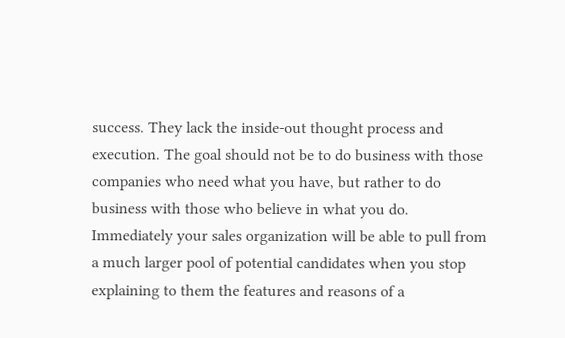success. They lack the inside-out thought process and execution. The goal should not be to do business with those companies who need what you have, but rather to do business with those who believe in what you do. Immediately your sales organization will be able to pull from a much larger pool of potential candidates when you stop explaining to them the features and reasons of a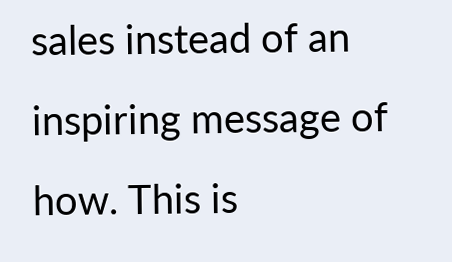sales instead of an inspiring message of how. This is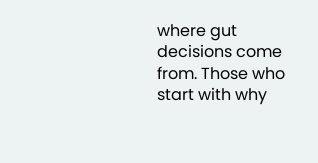where gut decisions come from. Those who start with why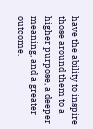have the ability to inspire those around them to a higher purpose, a deeper meaning, and a greater outcome.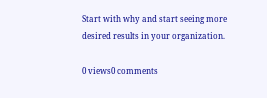Start with why and start seeing more desired results in your organization.

0 views0 comments